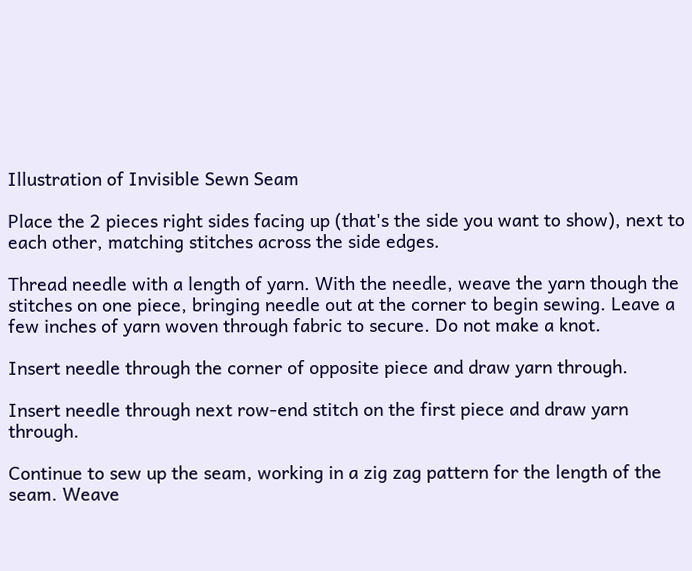Illustration of Invisible Sewn Seam

Place the 2 pieces right sides facing up (that's the side you want to show), next to each other, matching stitches across the side edges.

Thread needle with a length of yarn. With the needle, weave the yarn though the stitches on one piece, bringing needle out at the corner to begin sewing. Leave a few inches of yarn woven through fabric to secure. Do not make a knot.

Insert needle through the corner of opposite piece and draw yarn through.

Insert needle through next row-end stitch on the first piece and draw yarn through.

Continue to sew up the seam, working in a zig zag pattern for the length of the seam. Weave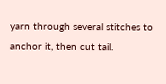yarn through several stitches to anchor it, then cut tail.